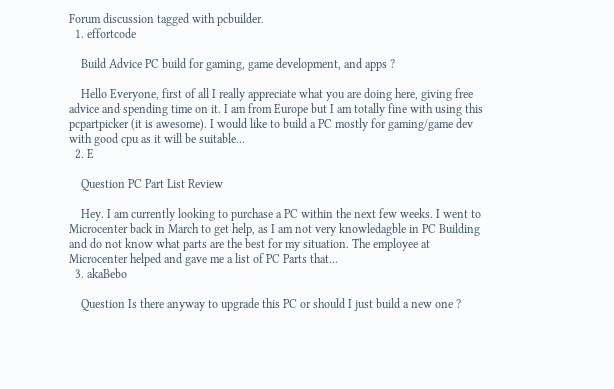Forum discussion tagged with pcbuilder.
  1. effortcode

    Build Advice PC build for gaming, game development, and apps ?

    Hello Everyone, first of all I really appreciate what you are doing here, giving free advice and spending time on it. I am from Europe but I am totally fine with using this pcpartpicker (it is awesome). I would like to build a PC mostly for gaming/game dev with good cpu as it will be suitable...
  2. E

    Question PC Part List Review

    Hey. I am currently looking to purchase a PC within the next few weeks. I went to Microcenter back in March to get help, as I am not very knowledagble in PC Building and do not know what parts are the best for my situation. The employee at Microcenter helped and gave me a list of PC Parts that...
  3. akaBebo

    Question Is there anyway to upgrade this PC or should I just build a new one ?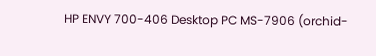HP ENVY 700-406 Desktop PC MS-7906 (orchid-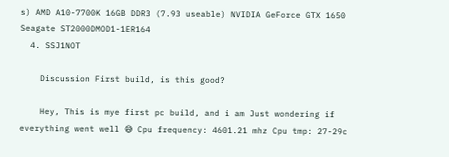s) AMD A10-7700K 16GB DDR3 (7.93 useable) NVIDIA GeForce GTX 1650 Seagate ST2000DMOD1-1ER164
  4. SSJ1NOT

    Discussion First build, is this good?

    Hey, This is mye first pc build, and i am Just wondering if everything went well 😅 Cpu frequency: 4601.21 mhz Cpu tmp: 27-29c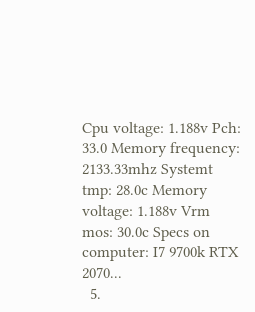Cpu voltage: 1.188v Pch: 33.0 Memory frequency: 2133.33mhz Systemt tmp: 28.0c Memory voltage: 1.188v Vrm mos: 30.0c Specs on computer: I7 9700k RTX 2070...
  5.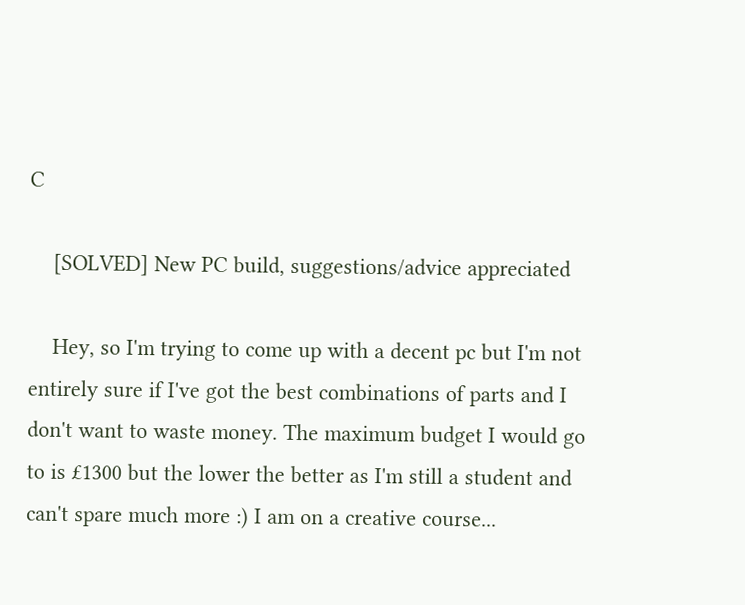C

    [SOLVED] New PC build, suggestions/advice appreciated

    Hey, so I'm trying to come up with a decent pc but I'm not entirely sure if I've got the best combinations of parts and I don't want to waste money. The maximum budget I would go to is £1300 but the lower the better as I'm still a student and can't spare much more :) I am on a creative course...